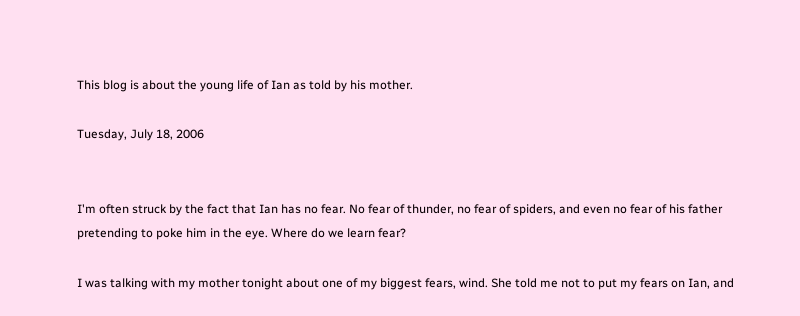This blog is about the young life of Ian as told by his mother.

Tuesday, July 18, 2006


I'm often struck by the fact that Ian has no fear. No fear of thunder, no fear of spiders, and even no fear of his father pretending to poke him in the eye. Where do we learn fear?

I was talking with my mother tonight about one of my biggest fears, wind. She told me not to put my fears on Ian, and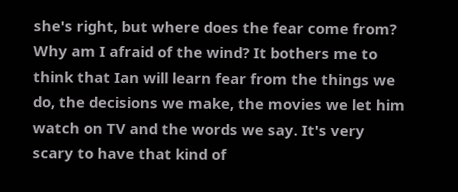she's right, but where does the fear come from? Why am I afraid of the wind? It bothers me to think that Ian will learn fear from the things we do, the decisions we make, the movies we let him watch on TV and the words we say. It's very scary to have that kind of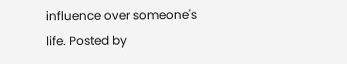influence over someone's life. Posted by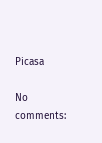Picasa

No comments: